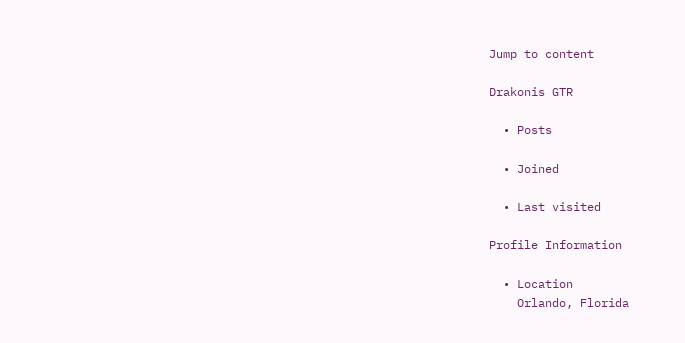Jump to content

Drakonis GTR

  • Posts

  • Joined

  • Last visited

Profile Information

  • Location
    Orlando, Florida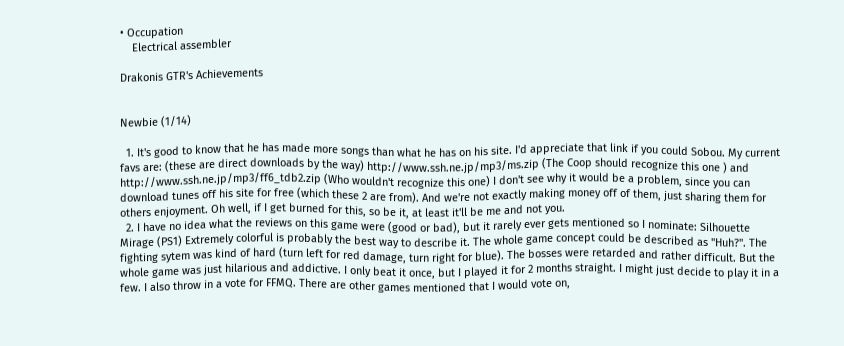• Occupation
    Electrical assembler

Drakonis GTR's Achievements


Newbie (1/14)

  1. It's good to know that he has made more songs than what he has on his site. I'd appreciate that link if you could Sobou. My current favs are: (these are direct downloads by the way) http://www.ssh.ne.jp/mp3/ms.zip (The Coop should recognize this one ) and http://www.ssh.ne.jp/mp3/ff6_tdb2.zip (Who wouldn't recognize this one) I don't see why it would be a problem, since you can download tunes off his site for free (which these 2 are from). And we're not exactly making money off of them, just sharing them for others enjoyment. Oh well, if I get burned for this, so be it, at least it'll be me and not you.
  2. I have no idea what the reviews on this game were (good or bad), but it rarely ever gets mentioned so I nominate: Silhouette Mirage (PS1) Extremely colorful is probably the best way to describe it. The whole game concept could be described as "Huh?". The fighting sytem was kind of hard (turn left for red damage, turn right for blue). The bosses were retarded and rather difficult. But the whole game was just hilarious and addictive. I only beat it once, but I played it for 2 months straight. I might just decide to play it in a few. I also throw in a vote for FFMQ. There are other games mentioned that I would vote on,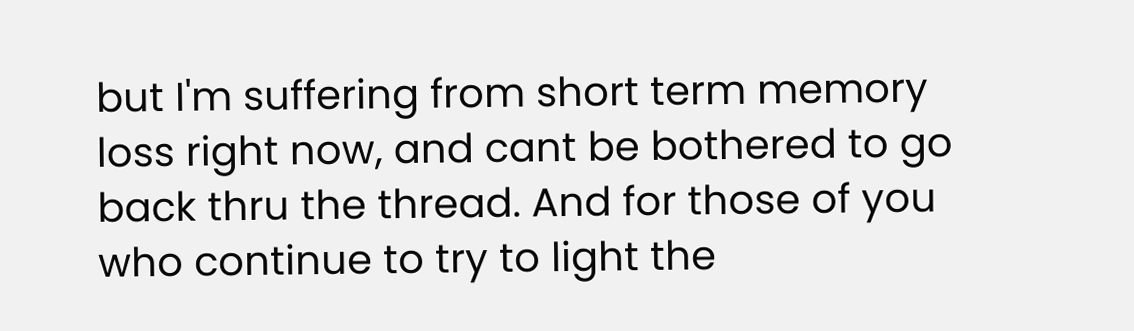but I'm suffering from short term memory loss right now, and cant be bothered to go back thru the thread. And for those of you who continue to try to light the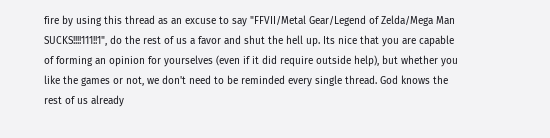fire by using this thread as an excuse to say "FFVII/Metal Gear/Legend of Zelda/Mega Man SUCKS!!!!111!!1", do the rest of us a favor and shut the hell up. Its nice that you are capable of forming an opinion for yourselves (even if it did require outside help), but whether you like the games or not, we don't need to be reminded every single thread. God knows the rest of us already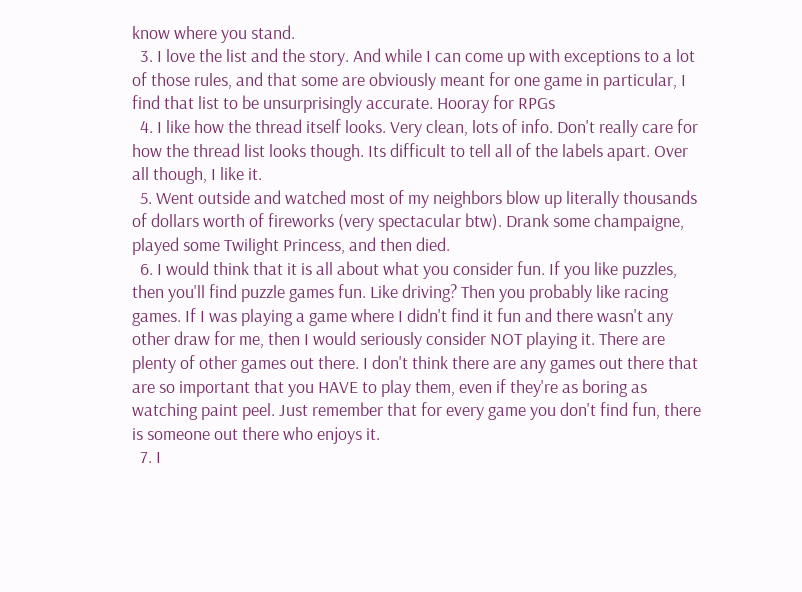know where you stand.
  3. I love the list and the story. And while I can come up with exceptions to a lot of those rules, and that some are obviously meant for one game in particular, I find that list to be unsurprisingly accurate. Hooray for RPGs
  4. I like how the thread itself looks. Very clean, lots of info. Don't really care for how the thread list looks though. Its difficult to tell all of the labels apart. Over all though, I like it.
  5. Went outside and watched most of my neighbors blow up literally thousands of dollars worth of fireworks (very spectacular btw). Drank some champaigne, played some Twilight Princess, and then died.
  6. I would think that it is all about what you consider fun. If you like puzzles, then you'll find puzzle games fun. Like driving? Then you probably like racing games. If I was playing a game where I didn't find it fun and there wasn't any other draw for me, then I would seriously consider NOT playing it. There are plenty of other games out there. I don't think there are any games out there that are so important that you HAVE to play them, even if they're as boring as watching paint peel. Just remember that for every game you don't find fun, there is someone out there who enjoys it.
  7. I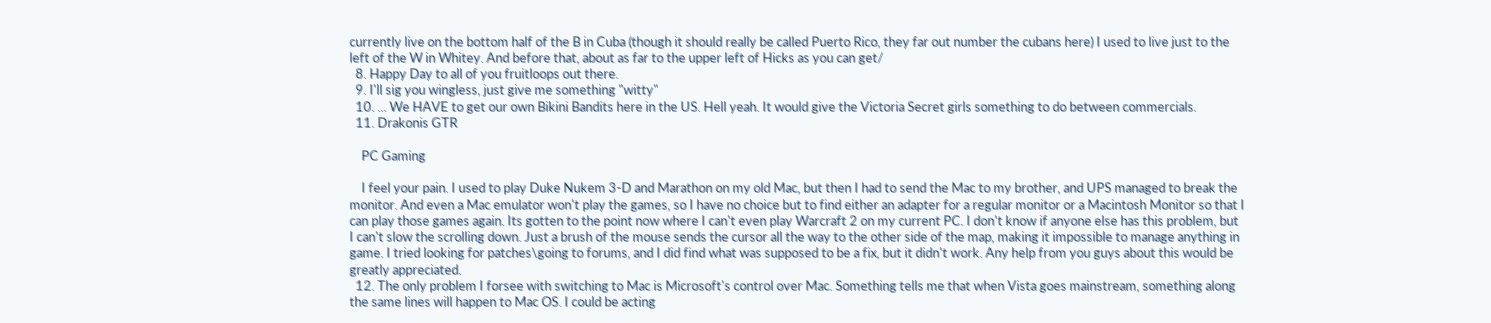currently live on the bottom half of the B in Cuba (though it should really be called Puerto Rico, they far out number the cubans here) I used to live just to the left of the W in Whitey. And before that, about as far to the upper left of Hicks as you can get/
  8. Happy Day to all of you fruitloops out there.
  9. I'll sig you wingless, just give me something "witty"
  10. ... We HAVE to get our own Bikini Bandits here in the US. Hell yeah. It would give the Victoria Secret girls something to do between commercials.
  11. Drakonis GTR

    PC Gaming

    I feel your pain. I used to play Duke Nukem 3-D and Marathon on my old Mac, but then I had to send the Mac to my brother, and UPS managed to break the monitor. And even a Mac emulator won't play the games, so I have no choice but to find either an adapter for a regular monitor or a Macintosh Monitor so that I can play those games again. Its gotten to the point now where I can't even play Warcraft 2 on my current PC. I don't know if anyone else has this problem, but I can't slow the scrolling down. Just a brush of the mouse sends the cursor all the way to the other side of the map, making it impossible to manage anything in game. I tried looking for patches\going to forums, and I did find what was supposed to be a fix, but it didn't work. Any help from you guys about this would be greatly appreciated.
  12. The only problem I forsee with switching to Mac is Microsoft's control over Mac. Something tells me that when Vista goes mainstream, something along the same lines will happen to Mac OS. I could be acting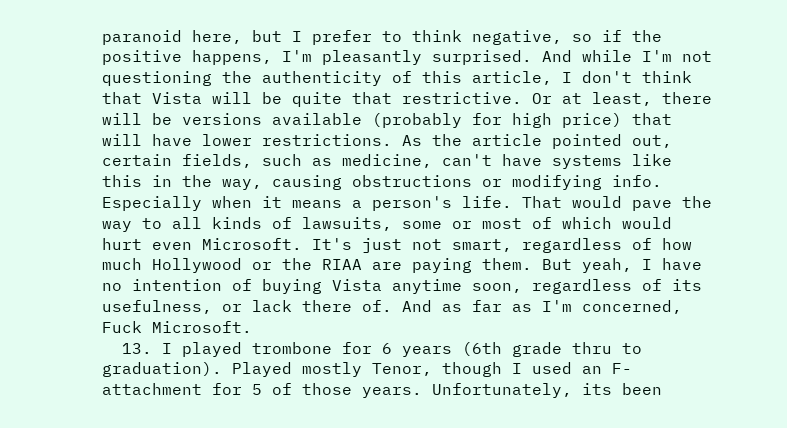paranoid here, but I prefer to think negative, so if the positive happens, I'm pleasantly surprised. And while I'm not questioning the authenticity of this article, I don't think that Vista will be quite that restrictive. Or at least, there will be versions available (probably for high price) that will have lower restrictions. As the article pointed out, certain fields, such as medicine, can't have systems like this in the way, causing obstructions or modifying info. Especially when it means a person's life. That would pave the way to all kinds of lawsuits, some or most of which would hurt even Microsoft. It's just not smart, regardless of how much Hollywood or the RIAA are paying them. But yeah, I have no intention of buying Vista anytime soon, regardless of its usefulness, or lack there of. And as far as I'm concerned, Fuck Microsoft.
  13. I played trombone for 6 years (6th grade thru to graduation). Played mostly Tenor, though I used an F-attachment for 5 of those years. Unfortunately, its been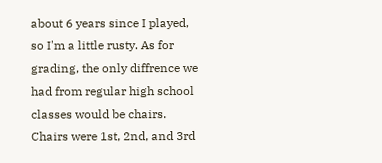about 6 years since I played, so I'm a little rusty. As for grading, the only diffrence we had from regular high school classes would be chairs. Chairs were 1st, 2nd, and 3rd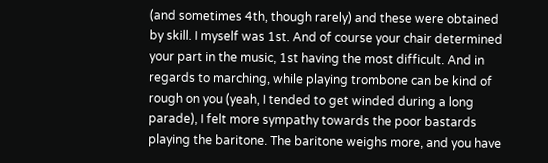(and sometimes 4th, though rarely) and these were obtained by skill. I myself was 1st. And of course your chair determined your part in the music, 1st having the most difficult. And in regards to marching, while playing trombone can be kind of rough on you (yeah, I tended to get winded during a long parade), I felt more sympathy towards the poor bastards playing the baritone. The baritone weighs more, and you have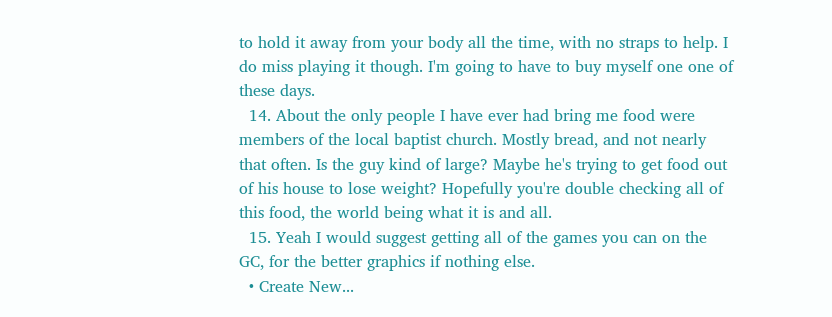to hold it away from your body all the time, with no straps to help. I do miss playing it though. I'm going to have to buy myself one one of these days.
  14. About the only people I have ever had bring me food were members of the local baptist church. Mostly bread, and not nearly that often. Is the guy kind of large? Maybe he's trying to get food out of his house to lose weight? Hopefully you're double checking all of this food, the world being what it is and all.
  15. Yeah I would suggest getting all of the games you can on the GC, for the better graphics if nothing else.
  • Create New...